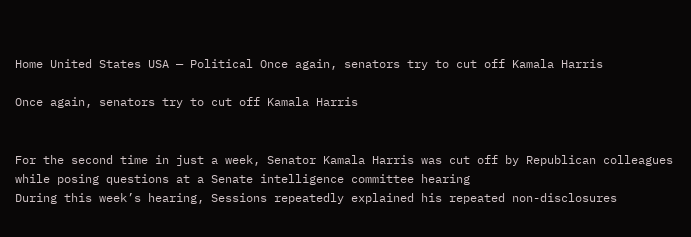Home United States USA — Political Once again, senators try to cut off Kamala Harris

Once again, senators try to cut off Kamala Harris


For the second time in just a week, Senator Kamala Harris was cut off by Republican colleagues while posing questions at a Senate intelligence committee hearing
During this week’s hearing, Sessions repeatedly explained his repeated non-disclosures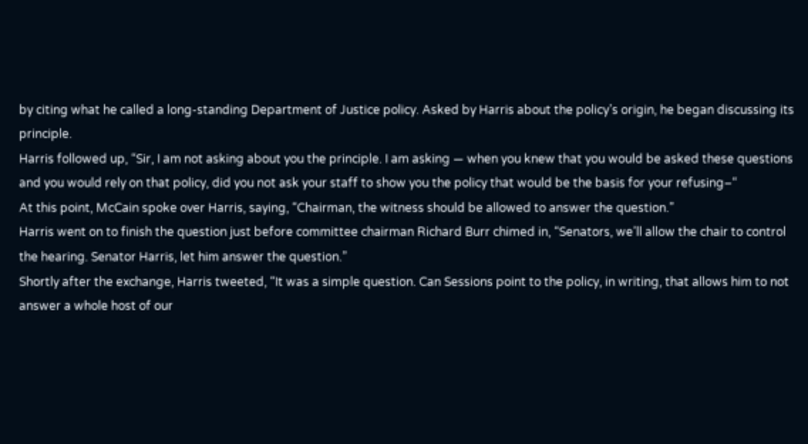by citing what he called a long-standing Department of Justice policy. Asked by Harris about the policy’s origin, he began discussing its principle.
Harris followed up, “Sir, I am not asking about you the principle. I am asking — when you knew that you would be asked these questions and you would rely on that policy, did you not ask your staff to show you the policy that would be the basis for your refusing–“
At this point, McCain spoke over Harris, saying, “Chairman, the witness should be allowed to answer the question.”
Harris went on to finish the question just before committee chairman Richard Burr chimed in, “Senators, we’ll allow the chair to control the hearing. Senator Harris, let him answer the question.”
Shortly after the exchange, Harris tweeted, “It was a simple question. Can Sessions point to the policy, in writing, that allows him to not answer a whole host of our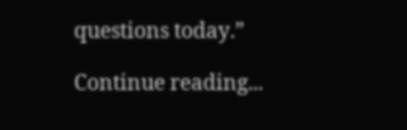questions today.”

Continue reading...